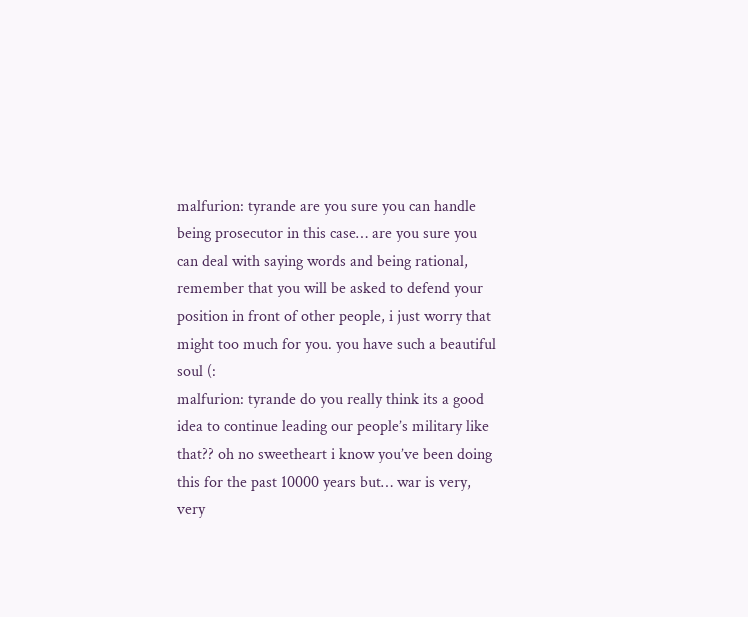malfurion: tyrande are you sure you can handle being prosecutor in this case… are you sure you can deal with saying words and being rational, remember that you will be asked to defend your position in front of other people, i just worry that might too much for you. you have such a beautiful soul (:
malfurion: tyrande do you really think its a good idea to continue leading our people’s military like that?? oh no sweetheart i know you’ve been doing this for the past 10000 years but… war is very, very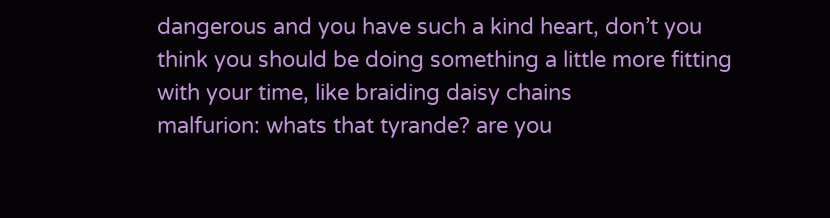dangerous and you have such a kind heart, don’t you think you should be doing something a little more fitting with your time, like braiding daisy chains
malfurion: whats that tyrande? are you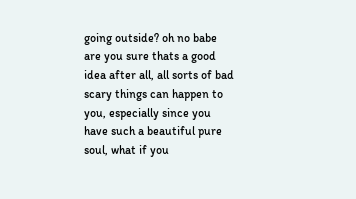going outside? oh no babe are you sure thats a good idea after all, all sorts of bad scary things can happen to you, especially since you have such a beautiful pure soul, what if you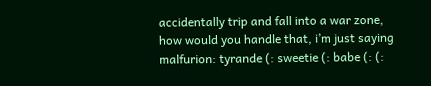accidentally trip and fall into a war zone, how would you handle that, i’m just saying
malfurion: tyrande (: sweetie (: babe (: (: